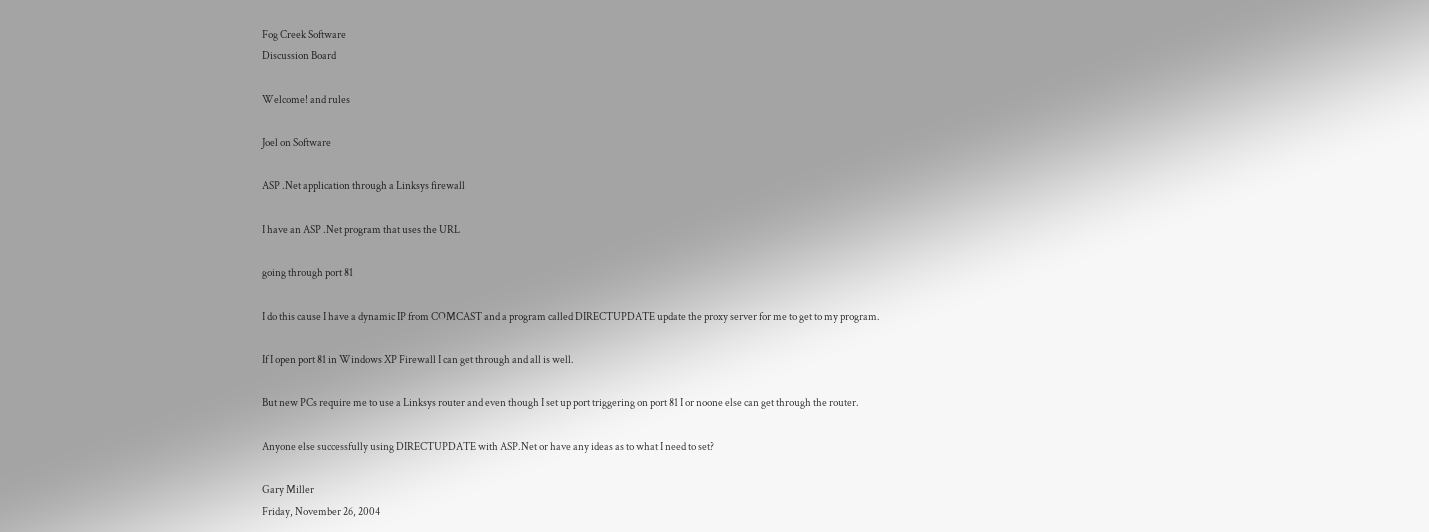Fog Creek Software
Discussion Board

Welcome! and rules

Joel on Software

ASP .Net application through a Linksys firewall

I have an ASP .Net program that uses the URL

going through port 81

I do this cause I have a dynamic IP from COMCAST and a program called DIRECTUPDATE update the proxy server for me to get to my program.

If I open port 81 in Windows XP Firewall I can get through and all is well.

But new PCs require me to use a Linksys router and even though I set up port triggering on port 81 I or noone else can get through the router.

Anyone else successfully using DIRECTUPDATE with ASP.Net or have any ideas as to what I need to set?

Gary Miller
Friday, November 26, 2004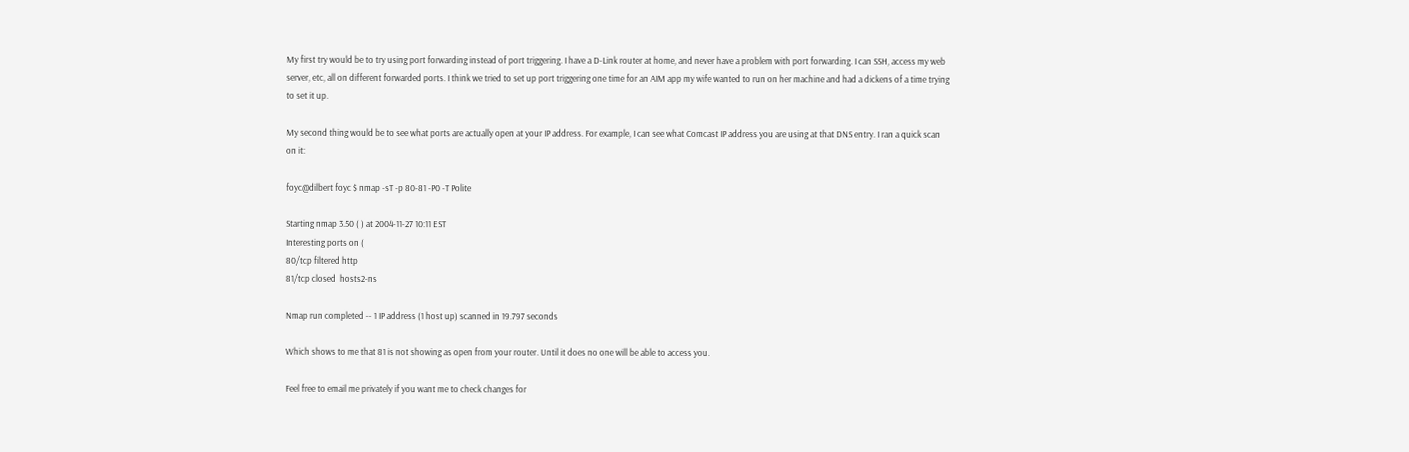My first try would be to try using port forwarding instead of port triggering. I have a D-Link router at home, and never have a problem with port forwarding. I can SSH, access my web server, etc, all on different forwarded ports. I think we tried to set up port triggering one time for an AIM app my wife wanted to run on her machine and had a dickens of a time trying to set it up.

My second thing would be to see what ports are actually open at your IP address. For example, I can see what Comcast IP address you are using at that DNS entry. I ran a quick scan on it:

foyc@dilbert foyc $ nmap -sT -p 80-81 -P0 -T Polite

Starting nmap 3.50 ( ) at 2004-11-27 10:11 EST
Interesting ports on (
80/tcp filtered http
81/tcp closed  hosts2-ns

Nmap run completed -- 1 IP address (1 host up) scanned in 19.797 seconds

Which shows to me that 81 is not showing as open from your router. Until it does no one will be able to access you.

Feel free to email me privately if you want me to check changes for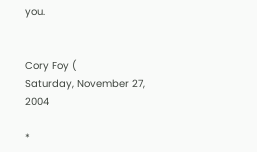you.


Cory Foy (
Saturday, November 27, 2004

*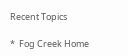Recent Topics

*  Fog Creek Home